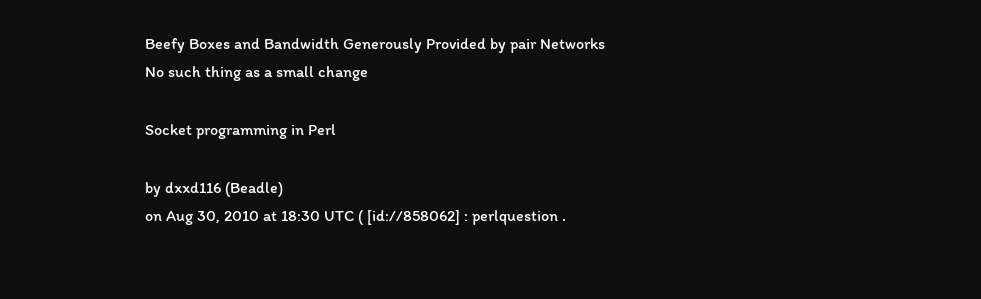Beefy Boxes and Bandwidth Generously Provided by pair Networks
No such thing as a small change

Socket programming in Perl

by dxxd116 (Beadle)
on Aug 30, 2010 at 18:30 UTC ( [id://858062] : perlquestion .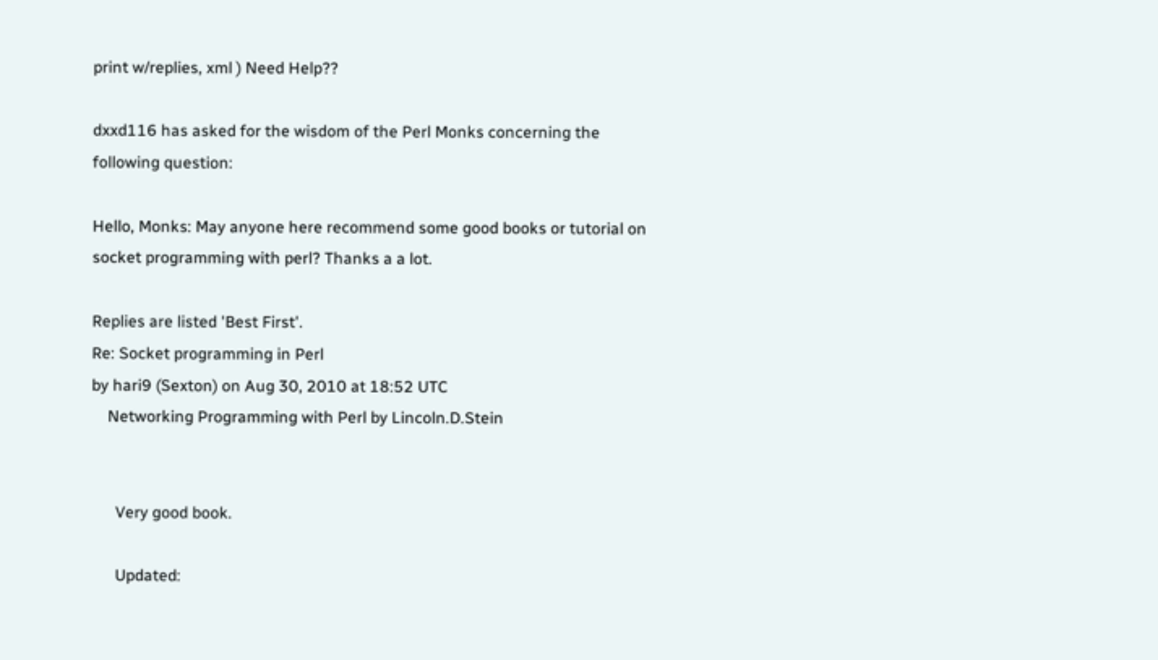print w/replies, xml ) Need Help??

dxxd116 has asked for the wisdom of the Perl Monks concerning the following question:

Hello, Monks: May anyone here recommend some good books or tutorial on socket programming with perl? Thanks a a lot.

Replies are listed 'Best First'.
Re: Socket programming in Perl
by hari9 (Sexton) on Aug 30, 2010 at 18:52 UTC
    Networking Programming with Perl by Lincoln.D.Stein


      Very good book.

      Updated: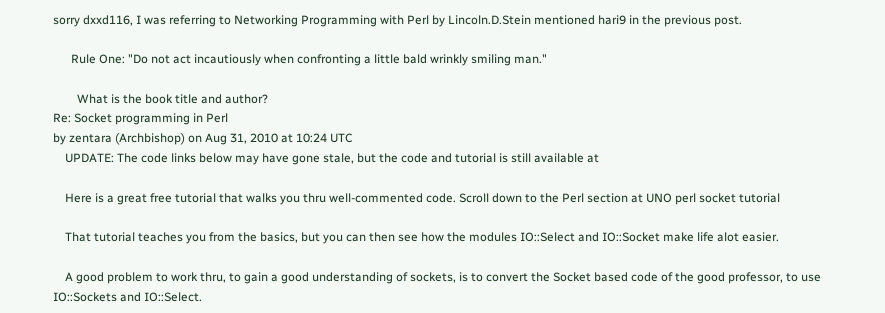sorry dxxd116, I was referring to Networking Programming with Perl by Lincoln.D.Stein mentioned hari9 in the previous post.

      Rule One: "Do not act incautiously when confronting a little bald wrinkly smiling man."

        What is the book title and author?
Re: Socket programming in Perl
by zentara (Archbishop) on Aug 31, 2010 at 10:24 UTC
    UPDATE: The code links below may have gone stale, but the code and tutorial is still available at

    Here is a great free tutorial that walks you thru well-commented code. Scroll down to the Perl section at UNO perl socket tutorial

    That tutorial teaches you from the basics, but you can then see how the modules IO::Select and IO::Socket make life alot easier.

    A good problem to work thru, to gain a good understanding of sockets, is to convert the Socket based code of the good professor, to use IO::Sockets and IO::Select.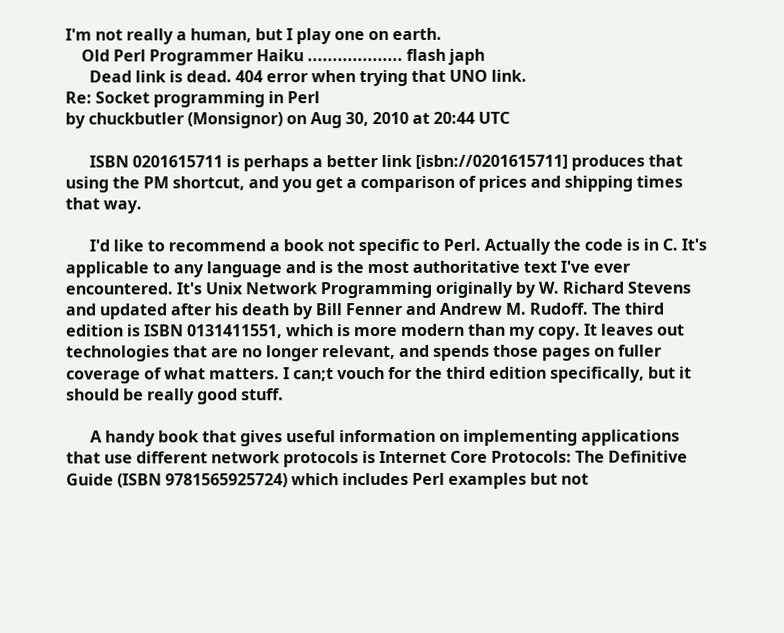I'm not really a human, but I play one on earth.
    Old Perl Programmer Haiku ................... flash japh
      Dead link is dead. 404 error when trying that UNO link.
Re: Socket programming in Perl
by chuckbutler (Monsignor) on Aug 30, 2010 at 20:44 UTC

      ISBN 0201615711 is perhaps a better link [isbn://0201615711] produces that using the PM shortcut, and you get a comparison of prices and shipping times that way.

      I'd like to recommend a book not specific to Perl. Actually the code is in C. It's applicable to any language and is the most authoritative text I've ever encountered. It's Unix Network Programming originally by W. Richard Stevens and updated after his death by Bill Fenner and Andrew M. Rudoff. The third edition is ISBN 0131411551, which is more modern than my copy. It leaves out technologies that are no longer relevant, and spends those pages on fuller coverage of what matters. I can;t vouch for the third edition specifically, but it should be really good stuff.

      A handy book that gives useful information on implementing applications that use different network protocols is Internet Core Protocols: The Definitive Guide (ISBN 9781565925724) which includes Perl examples but not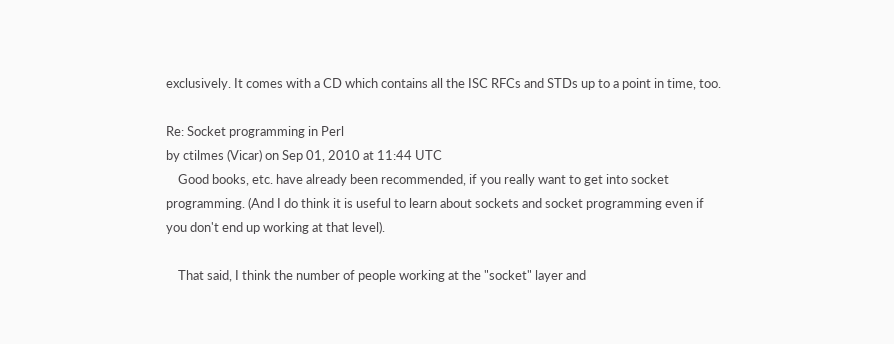exclusively. It comes with a CD which contains all the ISC RFCs and STDs up to a point in time, too.

Re: Socket programming in Perl
by ctilmes (Vicar) on Sep 01, 2010 at 11:44 UTC
    Good books, etc. have already been recommended, if you really want to get into socket programming. (And I do think it is useful to learn about sockets and socket programming even if you don't end up working at that level).

    That said, I think the number of people working at the "socket" layer and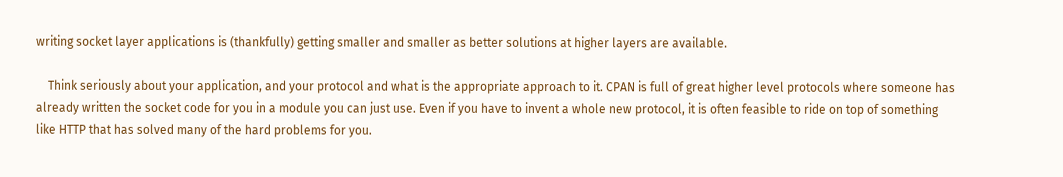writing socket layer applications is (thankfully) getting smaller and smaller as better solutions at higher layers are available.

    Think seriously about your application, and your protocol and what is the appropriate approach to it. CPAN is full of great higher level protocols where someone has already written the socket code for you in a module you can just use. Even if you have to invent a whole new protocol, it is often feasible to ride on top of something like HTTP that has solved many of the hard problems for you.